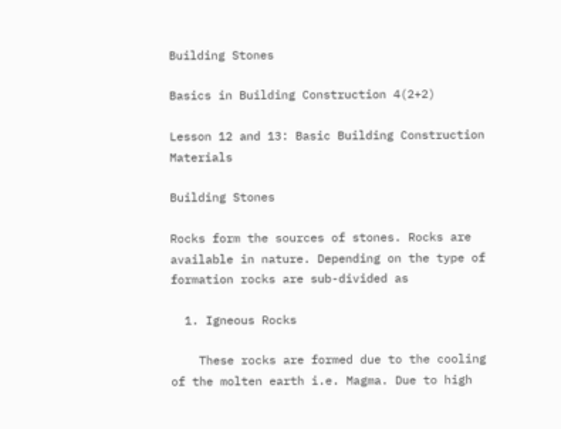Building Stones

Basics in Building Construction 4(2+2)

Lesson 12 and 13: Basic Building Construction Materials

Building Stones

Rocks form the sources of stones. Rocks are available in nature. Depending on the type of formation rocks are sub-divided as

  1. Igneous Rocks

    These rocks are formed due to the cooling of the molten earth i.e. Magma. Due to high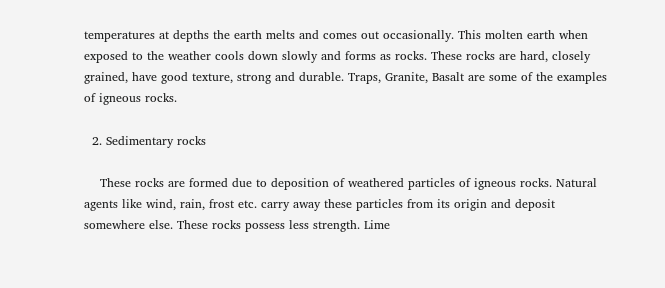temperatures at depths the earth melts and comes out occasionally. This molten earth when exposed to the weather cools down slowly and forms as rocks. These rocks are hard, closely grained, have good texture, strong and durable. Traps, Granite, Basalt are some of the examples of igneous rocks.

  2. Sedimentary rocks

    These rocks are formed due to deposition of weathered particles of igneous rocks. Natural agents like wind, rain, frost etc. carry away these particles from its origin and deposit somewhere else. These rocks possess less strength. Lime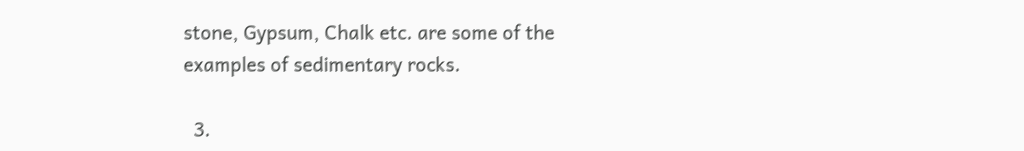stone, Gypsum, Chalk etc. are some of the examples of sedimentary rocks.

  3.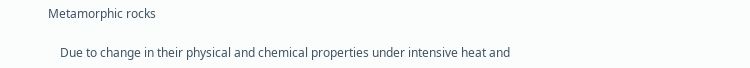Metamorphic rocks

    Due to change in their physical and chemical properties under intensive heat and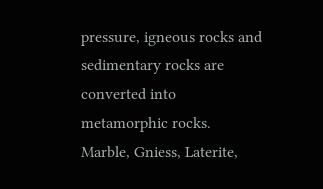pressure, igneous rocks and sedimentary rocks are converted into metamorphic rocks. Marble, Gniess, Laterite,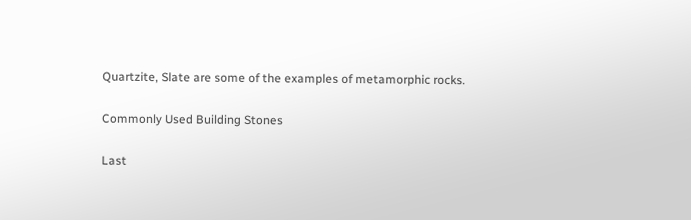Quartzite, Slate are some of the examples of metamorphic rocks.

Commonly Used Building Stones

Last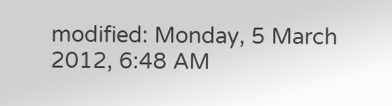modified: Monday, 5 March 2012, 6:48 AM